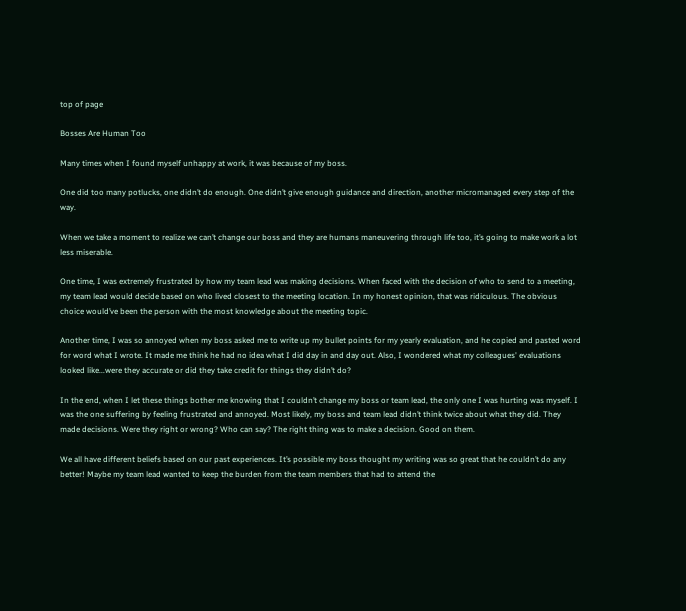top of page

Bosses Are Human Too

Many times when I found myself unhappy at work, it was because of my boss.

One did too many potlucks, one didn’t do enough. One didn’t give enough guidance and direction, another micromanaged every step of the way.

When we take a moment to realize we can’t change our boss and they are humans maneuvering through life too, it’s going to make work a lot less miserable.

One time, I was extremely frustrated by how my team lead was making decisions. When faced with the decision of who to send to a meeting, my team lead would decide based on who lived closest to the meeting location. In my honest opinion, that was ridiculous. The obvious choice would’ve been the person with the most knowledge about the meeting topic.

Another time, I was so annoyed when my boss asked me to write up my bullet points for my yearly evaluation, and he copied and pasted word for word what I wrote. It made me think he had no idea what I did day in and day out. Also, I wondered what my colleagues' evaluations looked like...were they accurate or did they take credit for things they didn’t do?

In the end, when I let these things bother me knowing that I couldn’t change my boss or team lead, the only one I was hurting was myself. I was the one suffering by feeling frustrated and annoyed. Most likely, my boss and team lead didn’t think twice about what they did. They made decisions. Were they right or wrong? Who can say? The right thing was to make a decision. Good on them.

We all have different beliefs based on our past experiences. It’s possible my boss thought my writing was so great that he couldn’t do any better! Maybe my team lead wanted to keep the burden from the team members that had to attend the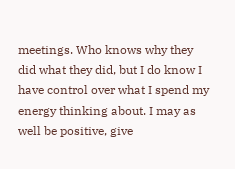meetings. Who knows why they did what they did, but I do know I have control over what I spend my energy thinking about. I may as well be positive, give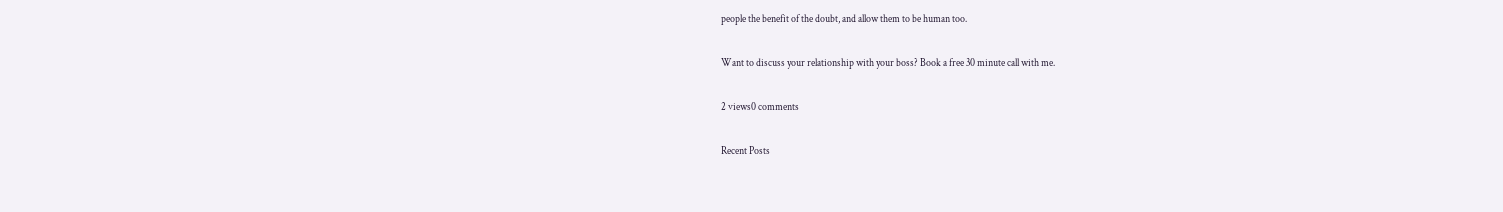people the benefit of the doubt, and allow them to be human too.

Want to discuss your relationship with your boss? Book a free 30 minute call with me.

2 views0 comments

Recent Posts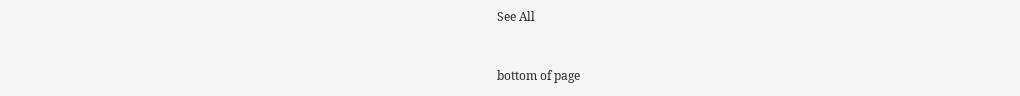See All


bottom of page